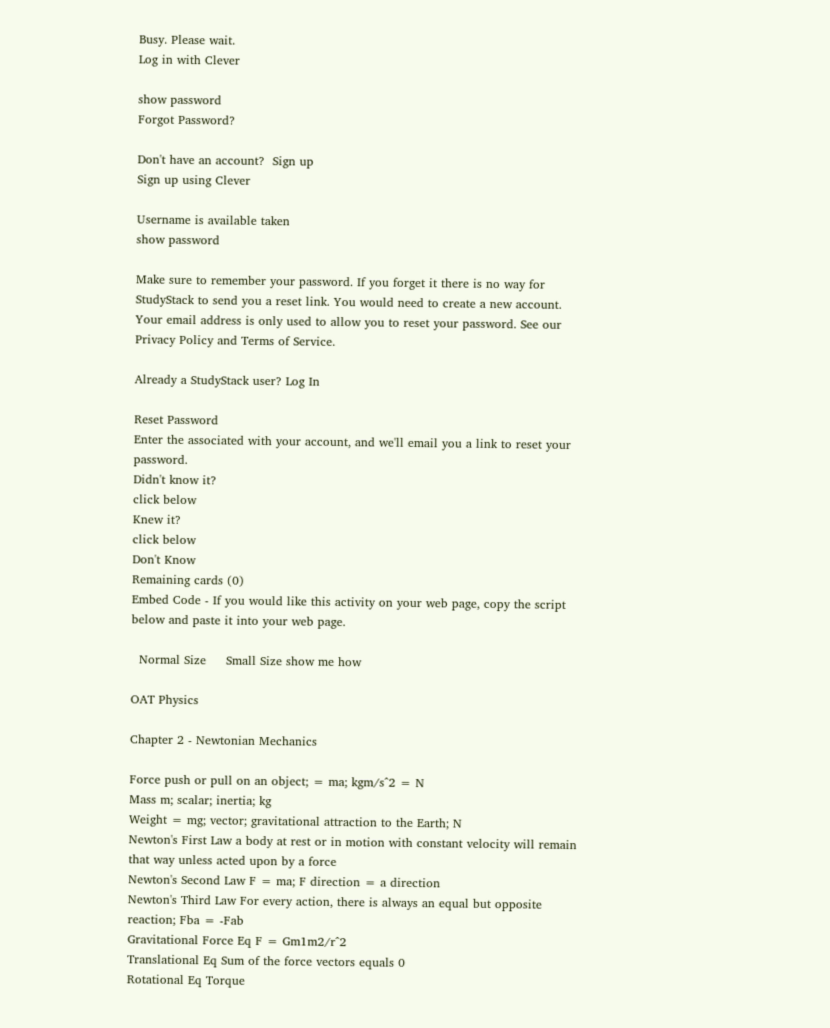Busy. Please wait.
Log in with Clever

show password
Forgot Password?

Don't have an account?  Sign up
Sign up using Clever

Username is available taken
show password

Make sure to remember your password. If you forget it there is no way for StudyStack to send you a reset link. You would need to create a new account.
Your email address is only used to allow you to reset your password. See our Privacy Policy and Terms of Service.

Already a StudyStack user? Log In

Reset Password
Enter the associated with your account, and we'll email you a link to reset your password.
Didn't know it?
click below
Knew it?
click below
Don't Know
Remaining cards (0)
Embed Code - If you would like this activity on your web page, copy the script below and paste it into your web page.

  Normal Size     Small Size show me how

OAT Physics

Chapter 2 - Newtonian Mechanics

Force push or pull on an object; = ma; kgm/s^2 = N
Mass m; scalar; inertia; kg
Weight = mg; vector; gravitational attraction to the Earth; N
Newton's First Law a body at rest or in motion with constant velocity will remain that way unless acted upon by a force
Newton's Second Law F = ma; F direction = a direction
Newton's Third Law For every action, there is always an equal but opposite reaction; Fba = -Fab
Gravitational Force Eq F = Gm1m2/r^2
Translational Eq Sum of the force vectors equals 0
Rotational Eq Torque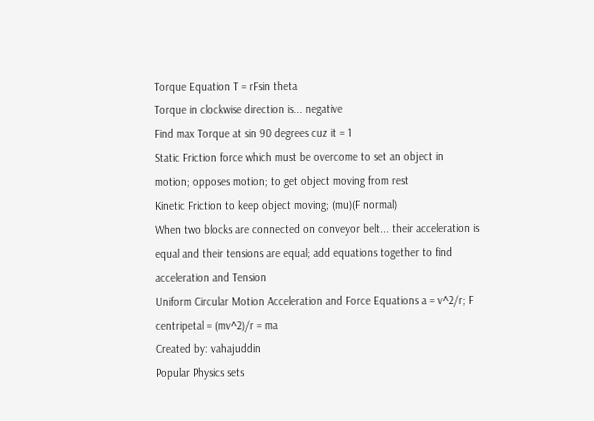Torque Equation T = rFsin theta
Torque in clockwise direction is... negative
Find max Torque at sin 90 degrees cuz it = 1
Static Friction force which must be overcome to set an object in motion; opposes motion; to get object moving from rest
Kinetic Friction to keep object moving; (mu)(F normal)
When two blocks are connected on conveyor belt... their acceleration is equal and their tensions are equal; add equations together to find acceleration and Tension
Uniform Circular Motion Acceleration and Force Equations a = v^2/r; F centripetal = (mv^2)/r = ma
Created by: vahajuddin
Popular Physics sets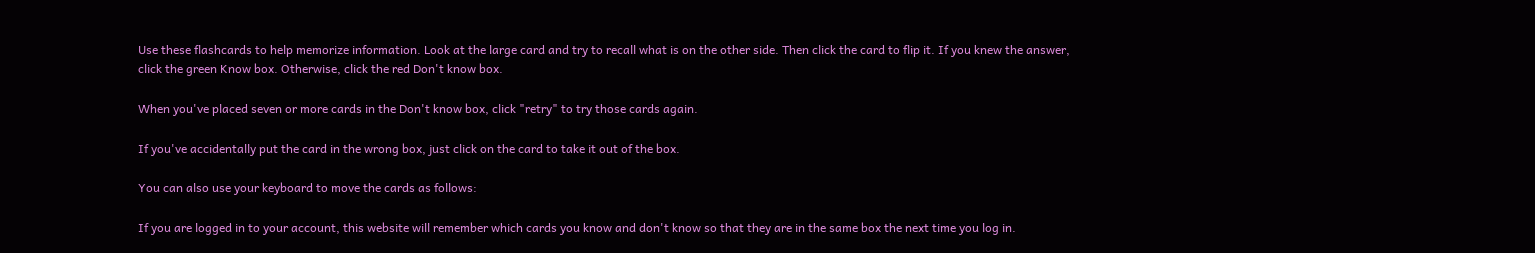Use these flashcards to help memorize information. Look at the large card and try to recall what is on the other side. Then click the card to flip it. If you knew the answer, click the green Know box. Otherwise, click the red Don't know box.

When you've placed seven or more cards in the Don't know box, click "retry" to try those cards again.

If you've accidentally put the card in the wrong box, just click on the card to take it out of the box.

You can also use your keyboard to move the cards as follows:

If you are logged in to your account, this website will remember which cards you know and don't know so that they are in the same box the next time you log in.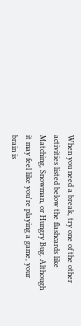When you need a break, try one of the other activities listed below the flashcards like Matching, Snowman, or Hungry Bug. Although it may feel like you're playing a game, your brain is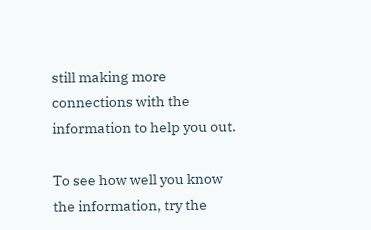still making more connections with the information to help you out.

To see how well you know the information, try the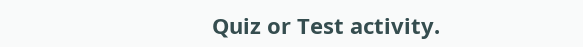Quiz or Test activity.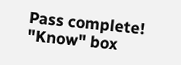Pass complete!
"Know" box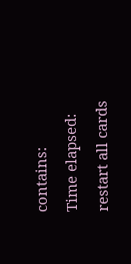contains:
Time elapsed:
restart all cards